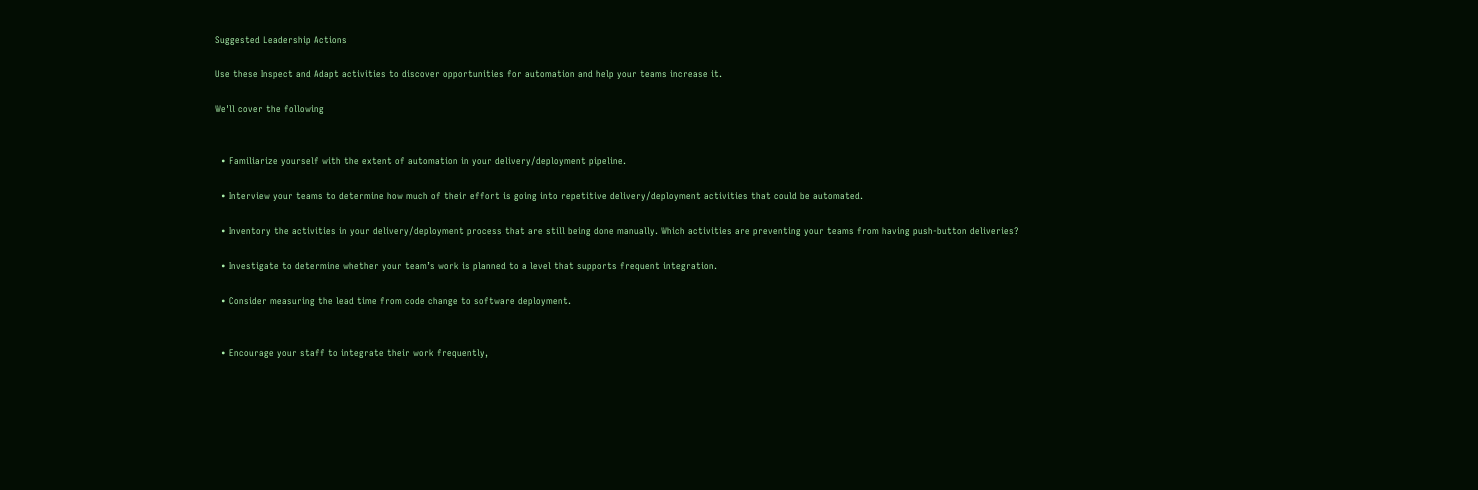Suggested Leadership Actions

Use these Inspect and Adapt activities to discover opportunities for automation and help your teams increase it.

We'll cover the following


  • Familiarize yourself with the extent of automation in your delivery/deployment pipeline.

  • Interview your teams to determine how much of their effort is going into repetitive delivery/deployment activities that could be automated.

  • Inventory the activities in your delivery/deployment process that are still being done manually. Which activities are preventing your teams from having push-button deliveries?

  • Investigate to determine whether your team’s work is planned to a level that supports frequent integration.

  • Consider measuring the lead time from code change to software deployment.


  • Encourage your staff to integrate their work frequently,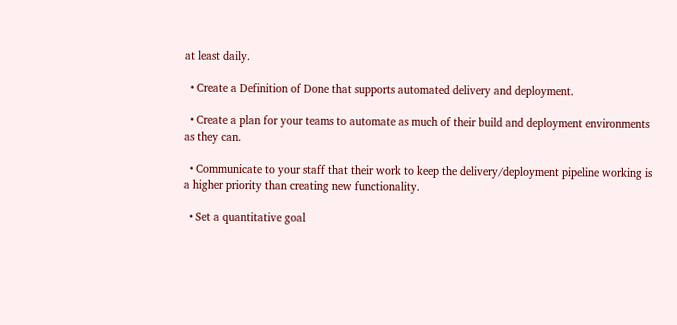at least daily.

  • Create a Definition of Done that supports automated delivery and deployment.

  • Create a plan for your teams to automate as much of their build and deployment environments as they can.

  • Communicate to your staff that their work to keep the delivery/deployment pipeline working is a higher priority than creating new functionality.

  • Set a quantitative goal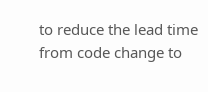to reduce the lead time from code change to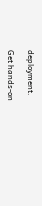deployment.

Get hands-on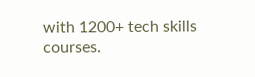with 1200+ tech skills courses.